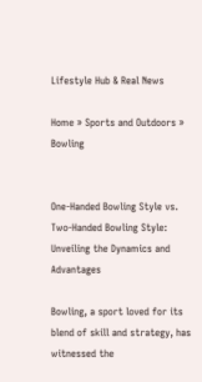Lifestyle Hub & Real News

Home » Sports and Outdoors » Bowling


One-Handed Bowling Style vs. Two-Handed Bowling Style: Unveiling the Dynamics and Advantages

Bowling, a sport loved for its blend of skill and strategy, has witnessed the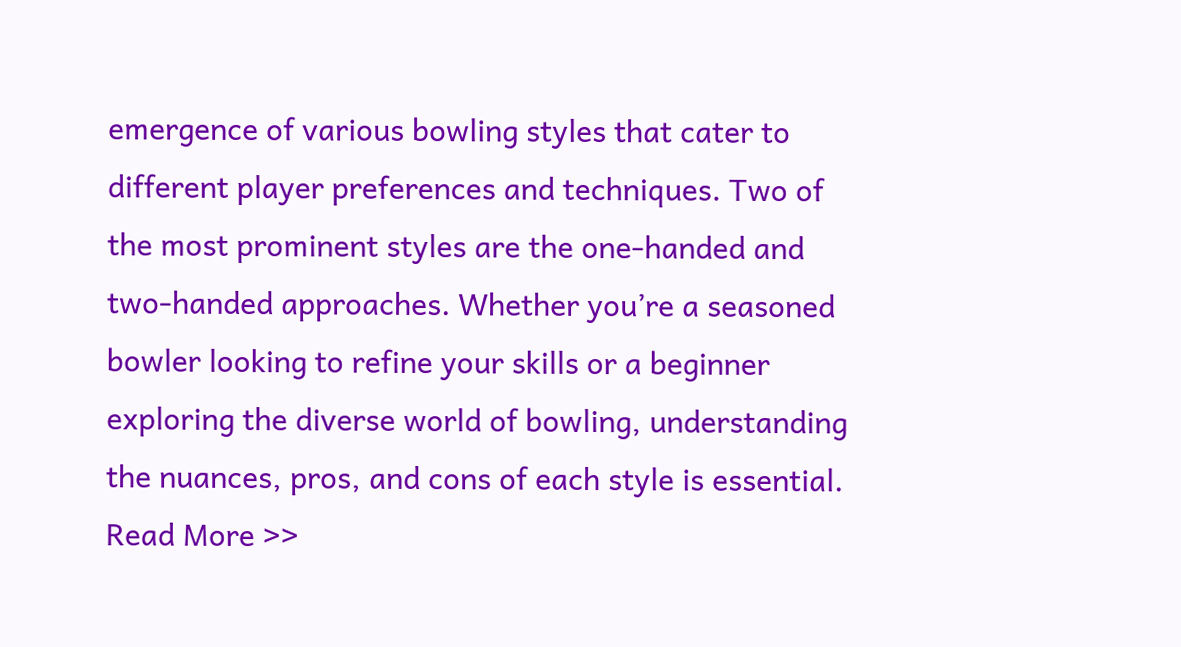emergence of various bowling styles that cater to different player preferences and techniques. Two of the most prominent styles are the one-handed and two-handed approaches. Whether you’re a seasoned bowler looking to refine your skills or a beginner exploring the diverse world of bowling, understanding the nuances, pros, and cons of each style is essential. Read More >>